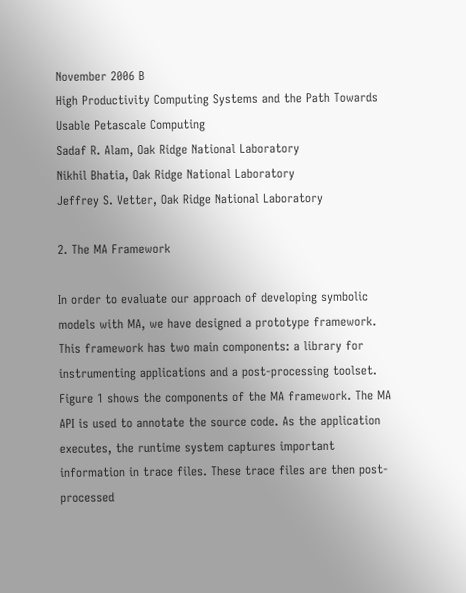November 2006 B
High Productivity Computing Systems and the Path Towards Usable Petascale Computing
Sadaf R. Alam, Oak Ridge National Laboratory
Nikhil Bhatia, Oak Ridge National Laboratory
Jeffrey S. Vetter, Oak Ridge National Laboratory

2. The MA Framework

In order to evaluate our approach of developing symbolic models with MA, we have designed a prototype framework. This framework has two main components: a library for instrumenting applications and a post-processing toolset. Figure 1 shows the components of the MA framework. The MA API is used to annotate the source code. As the application executes, the runtime system captures important information in trace files. These trace files are then post-processed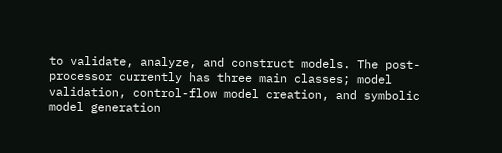to validate, analyze, and construct models. The post-processor currently has three main classes; model validation, control-flow model creation, and symbolic model generation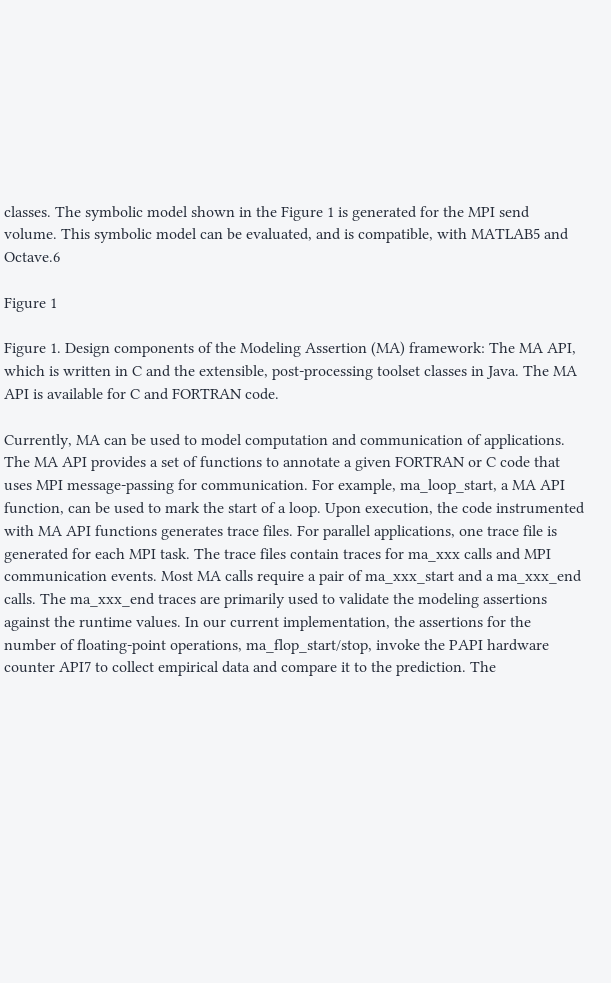classes. The symbolic model shown in the Figure 1 is generated for the MPI send volume. This symbolic model can be evaluated, and is compatible, with MATLAB5 and Octave.6

Figure 1

Figure 1. Design components of the Modeling Assertion (MA) framework: The MA API, which is written in C and the extensible, post-processing toolset classes in Java. The MA API is available for C and FORTRAN code.

Currently, MA can be used to model computation and communication of applications. The MA API provides a set of functions to annotate a given FORTRAN or C code that uses MPI message-passing for communication. For example, ma_loop_start, a MA API function, can be used to mark the start of a loop. Upon execution, the code instrumented with MA API functions generates trace files. For parallel applications, one trace file is generated for each MPI task. The trace files contain traces for ma_xxx calls and MPI communication events. Most MA calls require a pair of ma_xxx_start and a ma_xxx_end calls. The ma_xxx_end traces are primarily used to validate the modeling assertions against the runtime values. In our current implementation, the assertions for the number of floating-point operations, ma_flop_start/stop, invoke the PAPI hardware counter API7 to collect empirical data and compare it to the prediction. The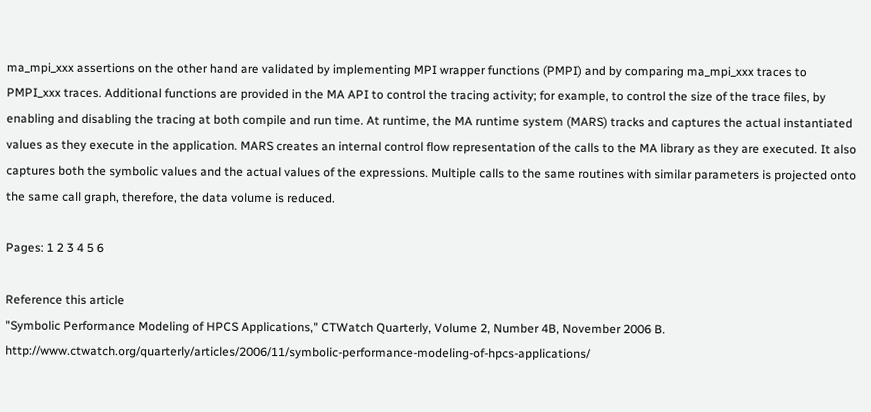ma_mpi_xxx assertions on the other hand are validated by implementing MPI wrapper functions (PMPI) and by comparing ma_mpi_xxx traces to PMPI_xxx traces. Additional functions are provided in the MA API to control the tracing activity; for example, to control the size of the trace files, by enabling and disabling the tracing at both compile and run time. At runtime, the MA runtime system (MARS) tracks and captures the actual instantiated values as they execute in the application. MARS creates an internal control flow representation of the calls to the MA library as they are executed. It also captures both the symbolic values and the actual values of the expressions. Multiple calls to the same routines with similar parameters is projected onto the same call graph, therefore, the data volume is reduced.

Pages: 1 2 3 4 5 6

Reference this article
"Symbolic Performance Modeling of HPCS Applications," CTWatch Quarterly, Volume 2, Number 4B, November 2006 B. http://www.ctwatch.org/quarterly/articles/2006/11/symbolic-performance-modeling-of-hpcs-applications/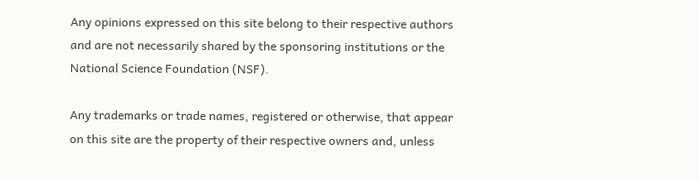Any opinions expressed on this site belong to their respective authors and are not necessarily shared by the sponsoring institutions or the National Science Foundation (NSF).

Any trademarks or trade names, registered or otherwise, that appear on this site are the property of their respective owners and, unless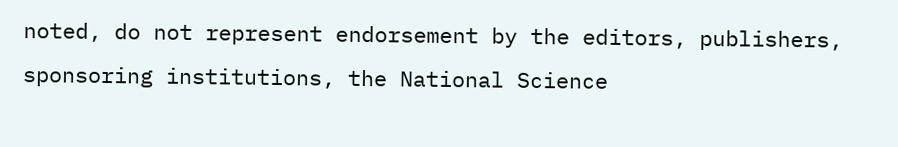noted, do not represent endorsement by the editors, publishers, sponsoring institutions, the National Science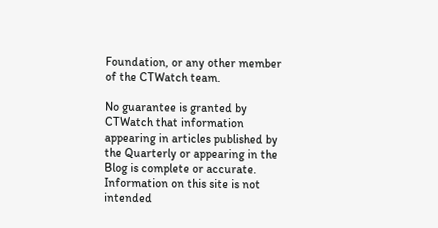Foundation, or any other member of the CTWatch team.

No guarantee is granted by CTWatch that information appearing in articles published by the Quarterly or appearing in the Blog is complete or accurate. Information on this site is not intended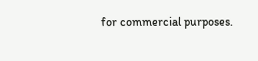for commercial purposes.